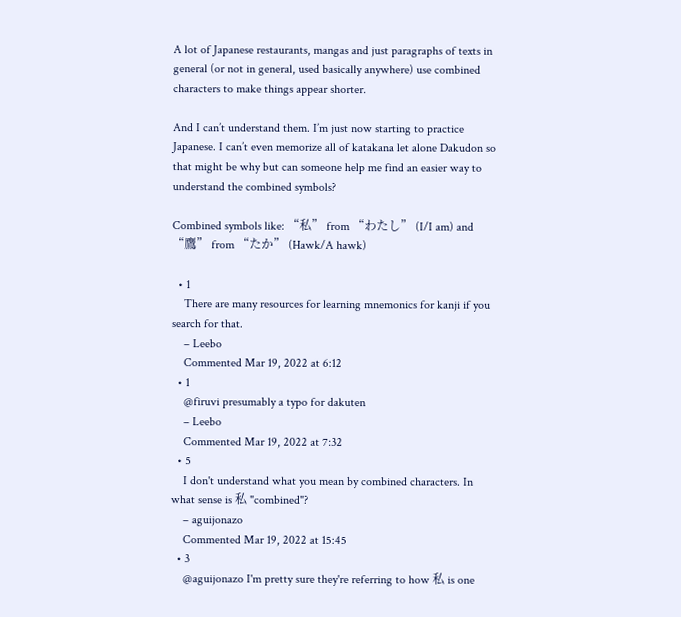A lot of Japanese restaurants, mangas and just paragraphs of texts in general (or not in general, used basically anywhere) use combined characters to make things appear shorter.

And I can’t understand them. I’m just now starting to practice Japanese. I can’t even memorize all of katakana let alone Dakudon so that might be why but can someone help me find an easier way to understand the combined symbols?

Combined symbols like: “私” from “わたし” (I/I am) and “鷹” from “たか” (Hawk/A hawk)

  • 1
    There are many resources for learning mnemonics for kanji if you search for that.
    – Leebo
    Commented Mar 19, 2022 at 6:12
  • 1
    @firuvi presumably a typo for dakuten
    – Leebo
    Commented Mar 19, 2022 at 7:32
  • 5
    I don't understand what you mean by combined characters. In what sense is 私 "combined"?
    – aguijonazo
    Commented Mar 19, 2022 at 15:45
  • 3
    @aguijonazo I'm pretty sure they're referring to how 私 is one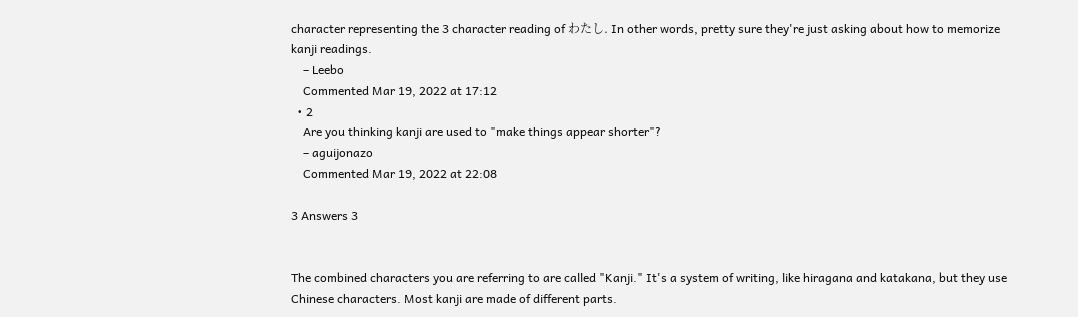character representing the 3 character reading of わたし. In other words, pretty sure they're just asking about how to memorize kanji readings.
    – Leebo
    Commented Mar 19, 2022 at 17:12
  • 2
    Are you thinking kanji are used to "make things appear shorter"?
    – aguijonazo
    Commented Mar 19, 2022 at 22:08

3 Answers 3


The combined characters you are referring to are called "Kanji." It's a system of writing, like hiragana and katakana, but they use Chinese characters. Most kanji are made of different parts.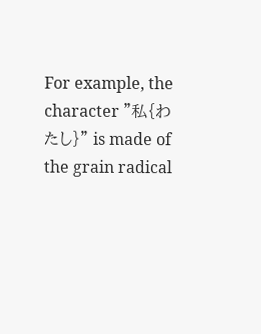For example, the character "私{わたし}" is made of the grain radical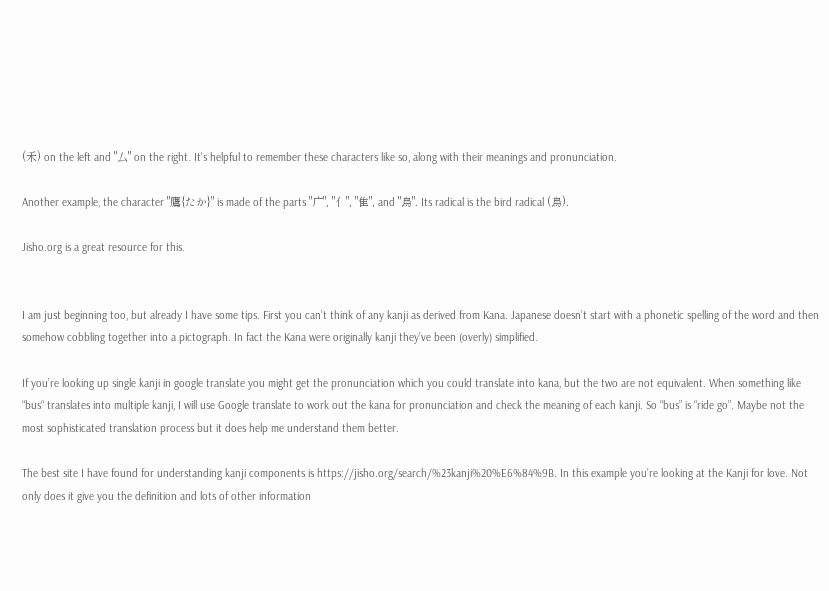(禾) on the left and "厶" on the right. It's helpful to remember these characters like so, along with their meanings and pronunciation.

Another example, the character "鷹{たか}" is made of the parts "广", "亻", "隹", and "鳥". Its radical is the bird radical (鳥).

Jisho.org is a great resource for this.


I am just beginning too, but already I have some tips. First you can’t think of any kanji as derived from Kana. Japanese doesn’t start with a phonetic spelling of the word and then somehow cobbling together into a pictograph. In fact the Kana were originally kanji they’ve been (overly) simplified.

If you’re looking up single kanji in google translate you might get the pronunciation which you could translate into kana, but the two are not equivalent. When something like “bus“ translates into multiple kanji, I will use Google translate to work out the kana for pronunciation and check the meaning of each kanji. So “bus” is “ride go”. Maybe not the most sophisticated translation process but it does help me understand them better.

The best site I have found for understanding kanji components is https://jisho.org/search/%23kanji%20%E6%84%9B. In this example you’re looking at the Kanji for love. Not only does it give you the definition and lots of other information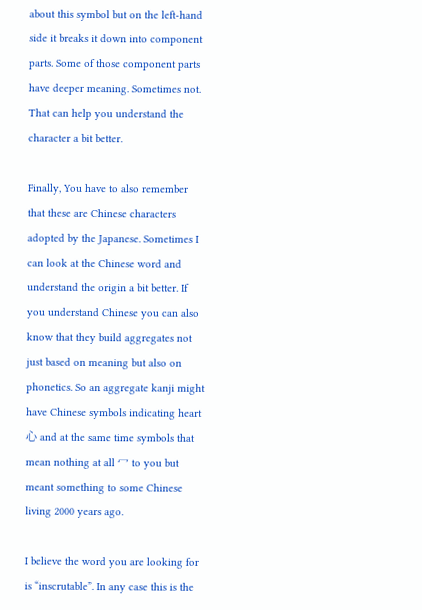about this symbol but on the left-hand side it breaks it down into component parts. Some of those component parts have deeper meaning. Sometimes not. That can help you understand the character a bit better.

Finally, You have to also remember that these are Chinese characters adopted by the Japanese. Sometimes I can look at the Chinese word and understand the origin a bit better. If you understand Chinese you can also know that they build aggregates not just based on meaning but also on phonetics. So an aggregate kanji might have Chinese symbols indicating heart 心 and at the same time symbols that mean nothing at all 冖 to you but meant something to some Chinese living 2000 years ago.

I believe the word you are looking for is “inscrutable”. In any case this is the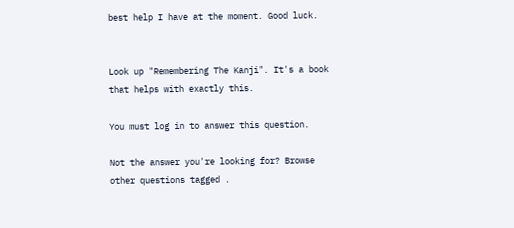best help I have at the moment. Good luck.


Look up "Remembering The Kanji". It's a book that helps with exactly this.

You must log in to answer this question.

Not the answer you're looking for? Browse other questions tagged .